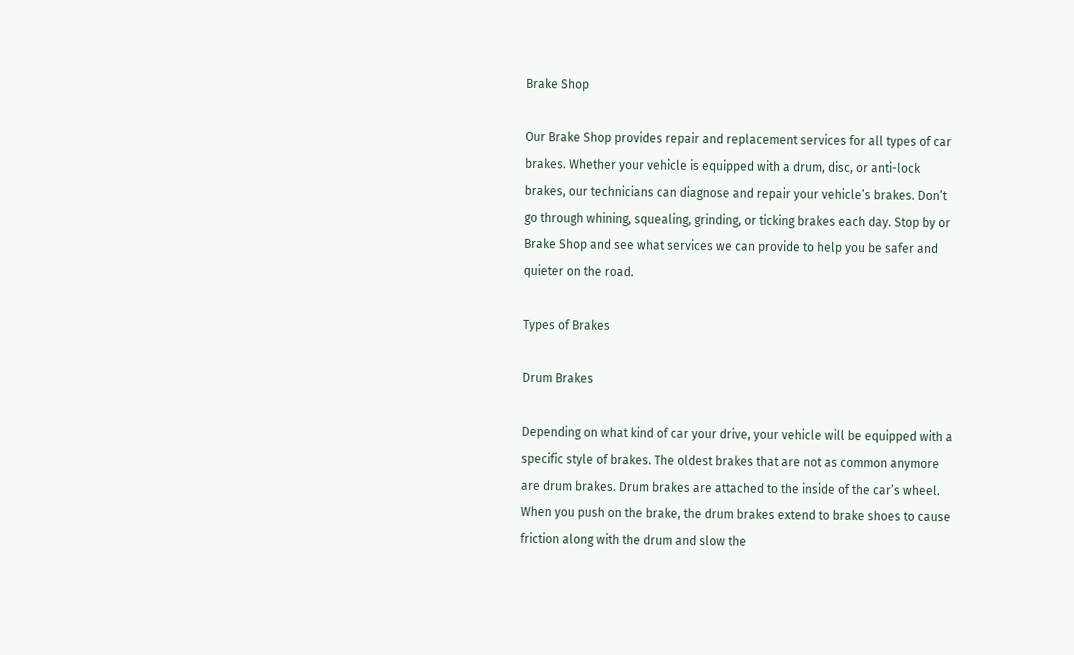Brake Shop

Our Brake Shop provides repair and replacement services for all types of car brakes. Whether your vehicle is equipped with a drum, disc, or anti-lock brakes, our technicians can diagnose and repair your vehicle’s brakes. Don’t go through whining, squealing, grinding, or ticking brakes each day. Stop by or Brake Shop and see what services we can provide to help you be safer and quieter on the road.

Types of Brakes

Drum Brakes

Depending on what kind of car your drive, your vehicle will be equipped with a specific style of brakes. The oldest brakes that are not as common anymore are drum brakes. Drum brakes are attached to the inside of the car’s wheel. When you push on the brake, the drum brakes extend to brake shoes to cause friction along with the drum and slow the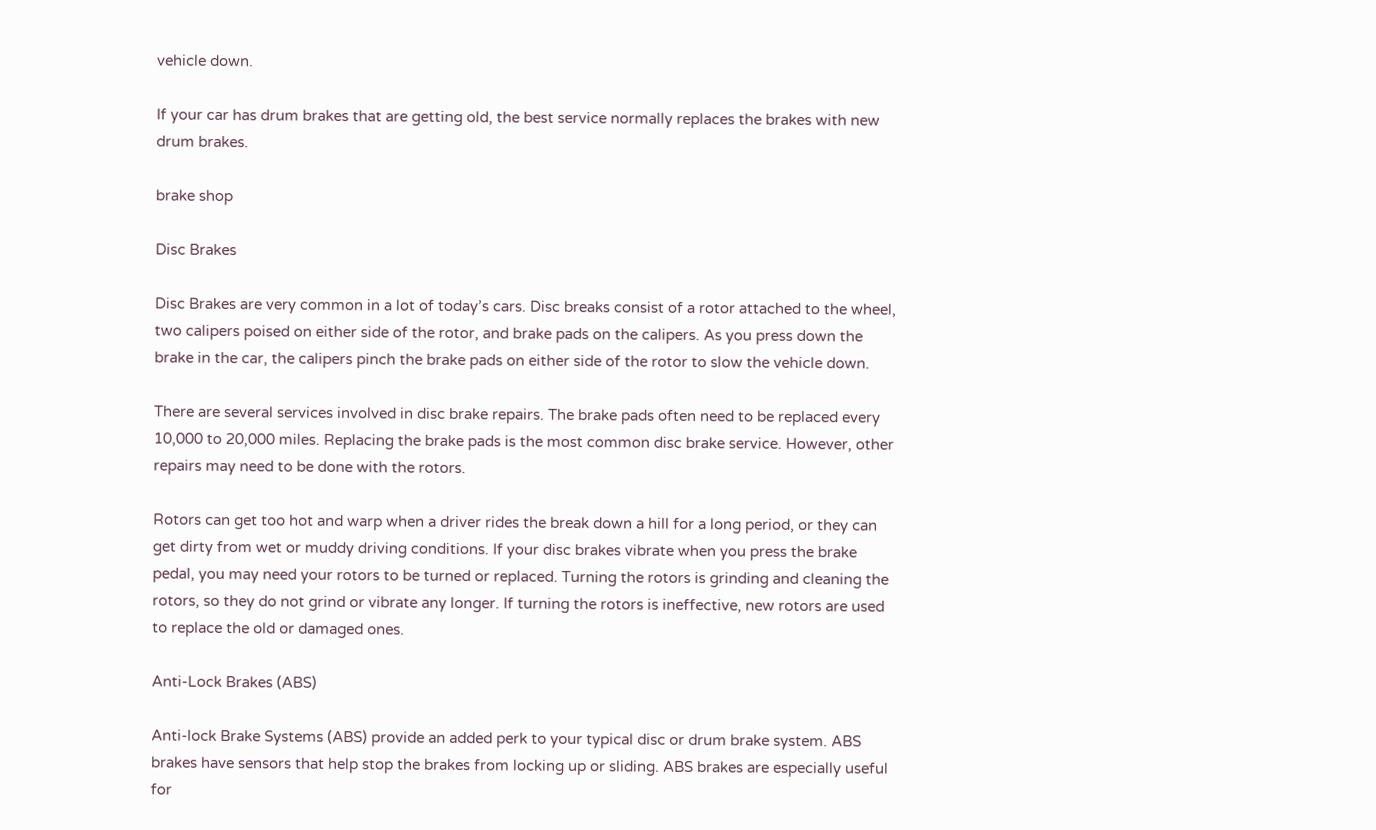vehicle down.

If your car has drum brakes that are getting old, the best service normally replaces the brakes with new drum brakes.

brake shop

Disc Brakes

Disc Brakes are very common in a lot of today’s cars. Disc breaks consist of a rotor attached to the wheel, two calipers poised on either side of the rotor, and brake pads on the calipers. As you press down the brake in the car, the calipers pinch the brake pads on either side of the rotor to slow the vehicle down.

There are several services involved in disc brake repairs. The brake pads often need to be replaced every 10,000 to 20,000 miles. Replacing the brake pads is the most common disc brake service. However, other repairs may need to be done with the rotors.

Rotors can get too hot and warp when a driver rides the break down a hill for a long period, or they can get dirty from wet or muddy driving conditions. If your disc brakes vibrate when you press the brake pedal, you may need your rotors to be turned or replaced. Turning the rotors is grinding and cleaning the rotors, so they do not grind or vibrate any longer. If turning the rotors is ineffective, new rotors are used to replace the old or damaged ones.

Anti-Lock Brakes (ABS)

Anti-lock Brake Systems (ABS) provide an added perk to your typical disc or drum brake system. ABS brakes have sensors that help stop the brakes from locking up or sliding. ABS brakes are especially useful for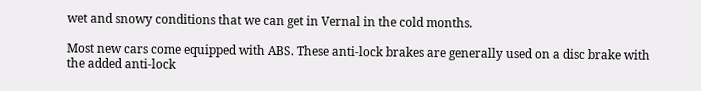wet and snowy conditions that we can get in Vernal in the cold months.

Most new cars come equipped with ABS. These anti-lock brakes are generally used on a disc brake with the added anti-lock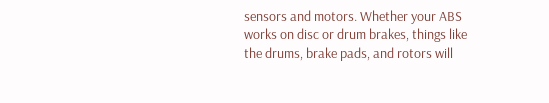sensors and motors. Whether your ABS works on disc or drum brakes, things like the drums, brake pads, and rotors will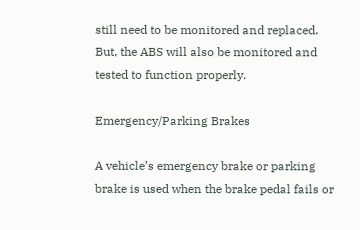still need to be monitored and replaced. But, the ABS will also be monitored and tested to function properly.

Emergency/Parking Brakes

A vehicle’s emergency brake or parking brake is used when the brake pedal fails or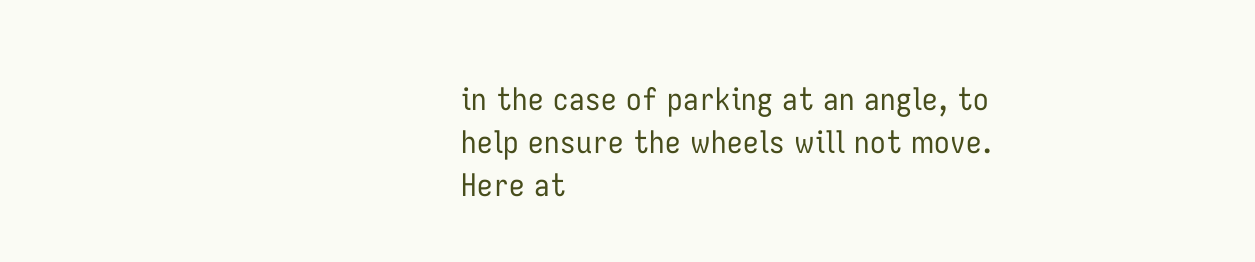in the case of parking at an angle, to help ensure the wheels will not move. Here at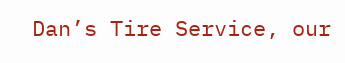Dan’s Tire Service, our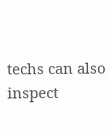techs can also inspect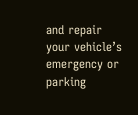and repair your vehicle’s emergency or parking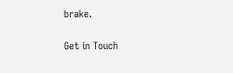brake.

Get in Touch